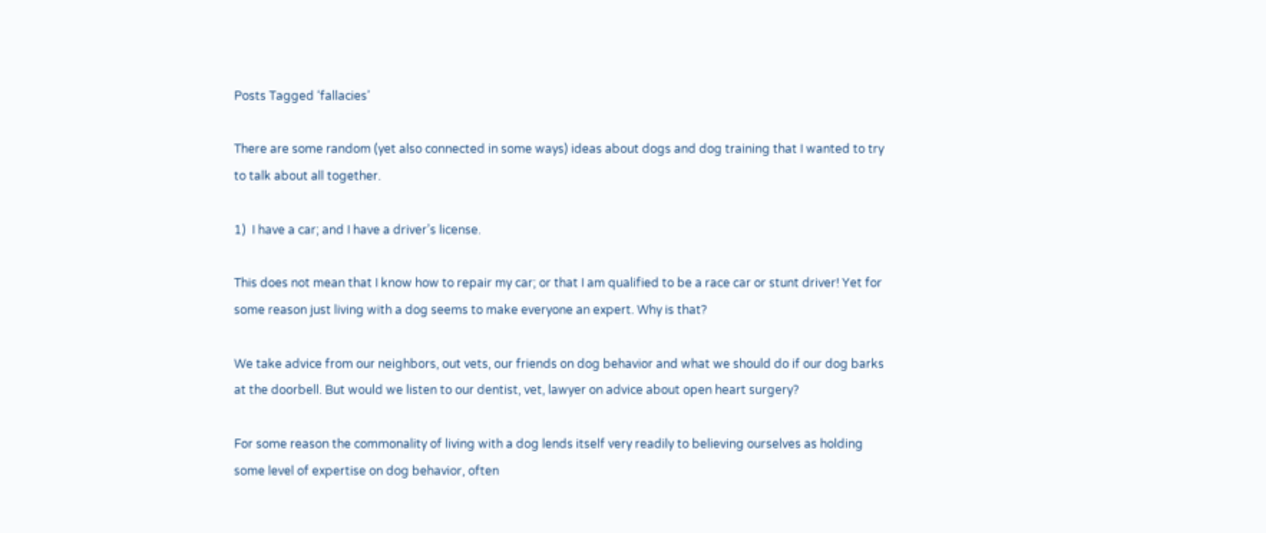Posts Tagged ‘fallacies’

There are some random (yet also connected in some ways) ideas about dogs and dog training that I wanted to try to talk about all together.

1)  I have a car; and I have a driver’s license.

This does not mean that I know how to repair my car; or that I am qualified to be a race car or stunt driver! Yet for some reason just living with a dog seems to make everyone an expert. Why is that?

We take advice from our neighbors, out vets, our friends on dog behavior and what we should do if our dog barks at the doorbell. But would we listen to our dentist, vet, lawyer on advice about open heart surgery?

For some reason the commonality of living with a dog lends itself very readily to believing ourselves as holding some level of expertise on dog behavior, often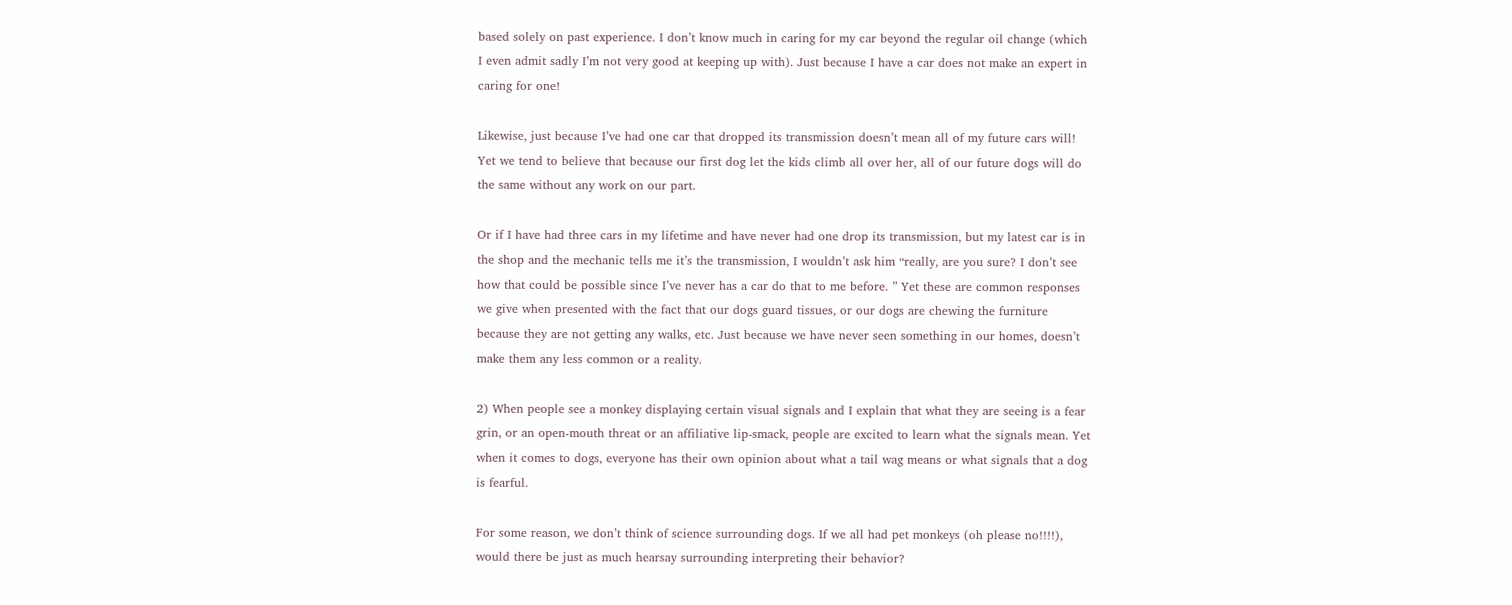based solely on past experience. I don’t know much in caring for my car beyond the regular oil change (which I even admit sadly I’m not very good at keeping up with). Just because I have a car does not make an expert in caring for one!

Likewise, just because I’ve had one car that dropped its transmission doesn’t mean all of my future cars will! Yet we tend to believe that because our first dog let the kids climb all over her, all of our future dogs will do the same without any work on our part.

Or if I have had three cars in my lifetime and have never had one drop its transmission, but my latest car is in the shop and the mechanic tells me it’s the transmission, I wouldn’t ask him “really, are you sure? I don’t see how that could be possible since I’ve never has a car do that to me before. ” Yet these are common responses we give when presented with the fact that our dogs guard tissues, or our dogs are chewing the furniture because they are not getting any walks, etc. Just because we have never seen something in our homes, doesn’t make them any less common or a reality.

2) When people see a monkey displaying certain visual signals and I explain that what they are seeing is a fear grin, or an open-mouth threat or an affiliative lip-smack, people are excited to learn what the signals mean. Yet when it comes to dogs, everyone has their own opinion about what a tail wag means or what signals that a dog is fearful.

For some reason, we don’t think of science surrounding dogs. If we all had pet monkeys (oh please no!!!!), would there be just as much hearsay surrounding interpreting their behavior?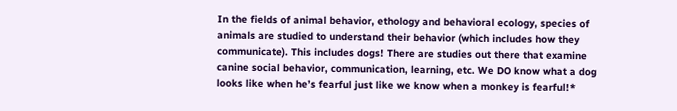In the fields of animal behavior, ethology and behavioral ecology, species of animals are studied to understand their behavior (which includes how they communicate). This includes dogs! There are studies out there that examine canine social behavior, communication, learning, etc. We DO know what a dog looks like when he’s fearful just like we know when a monkey is fearful!*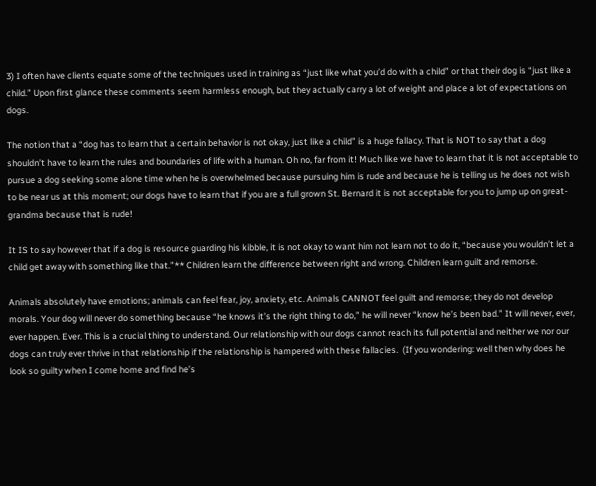3) I often have clients equate some of the techniques used in training as “just like what you’d do with a child” or that their dog is “just like a child.” Upon first glance these comments seem harmless enough, but they actually carry a lot of weight and place a lot of expectations on dogs.

The notion that a “dog has to learn that a certain behavior is not okay, just like a child” is a huge fallacy. That is NOT to say that a dog shouldn’t have to learn the rules and boundaries of life with a human. Oh no, far from it! Much like we have to learn that it is not acceptable to pursue a dog seeking some alone time when he is overwhelmed because pursuing him is rude and because he is telling us he does not wish to be near us at this moment; our dogs have to learn that if you are a full grown St. Bernard it is not acceptable for you to jump up on great-grandma because that is rude!

It IS to say however that if a dog is resource guarding his kibble, it is not okay to want him not learn not to do it, “because you wouldn’t let a child get away with something like that.”** Children learn the difference between right and wrong. Children learn guilt and remorse.

Animals absolutely have emotions; animals can feel fear, joy, anxiety, etc. Animals CANNOT feel guilt and remorse; they do not develop morals. Your dog will never do something because “he knows it’s the right thing to do,” he will never “know he’s been bad.” It will never, ever, ever happen. Ever. This is a crucial thing to understand. Our relationship with our dogs cannot reach its full potential and neither we nor our dogs can truly ever thrive in that relationship if the relationship is hampered with these fallacies.  (If you wondering: well then why does he look so guilty when I come home and find he’s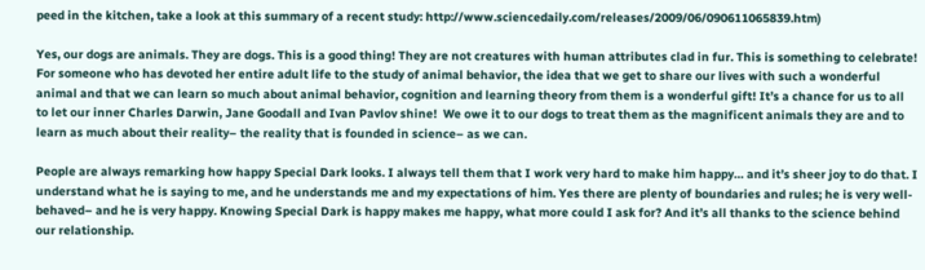peed in the kitchen, take a look at this summary of a recent study: http://www.sciencedaily.com/releases/2009/06/090611065839.htm)

Yes, our dogs are animals. They are dogs. This is a good thing! They are not creatures with human attributes clad in fur. This is something to celebrate! For someone who has devoted her entire adult life to the study of animal behavior, the idea that we get to share our lives with such a wonderful animal and that we can learn so much about animal behavior, cognition and learning theory from them is a wonderful gift! It’s a chance for us to all to let our inner Charles Darwin, Jane Goodall and Ivan Pavlov shine!  We owe it to our dogs to treat them as the magnificent animals they are and to learn as much about their reality– the reality that is founded in science– as we can.

People are always remarking how happy Special Dark looks. I always tell them that I work very hard to make him happy… and it’s sheer joy to do that. I understand what he is saying to me, and he understands me and my expectations of him. Yes there are plenty of boundaries and rules; he is very well-behaved– and he is very happy. Knowing Special Dark is happy makes me happy, what more could I ask for? And it’s all thanks to the science behind our relationship.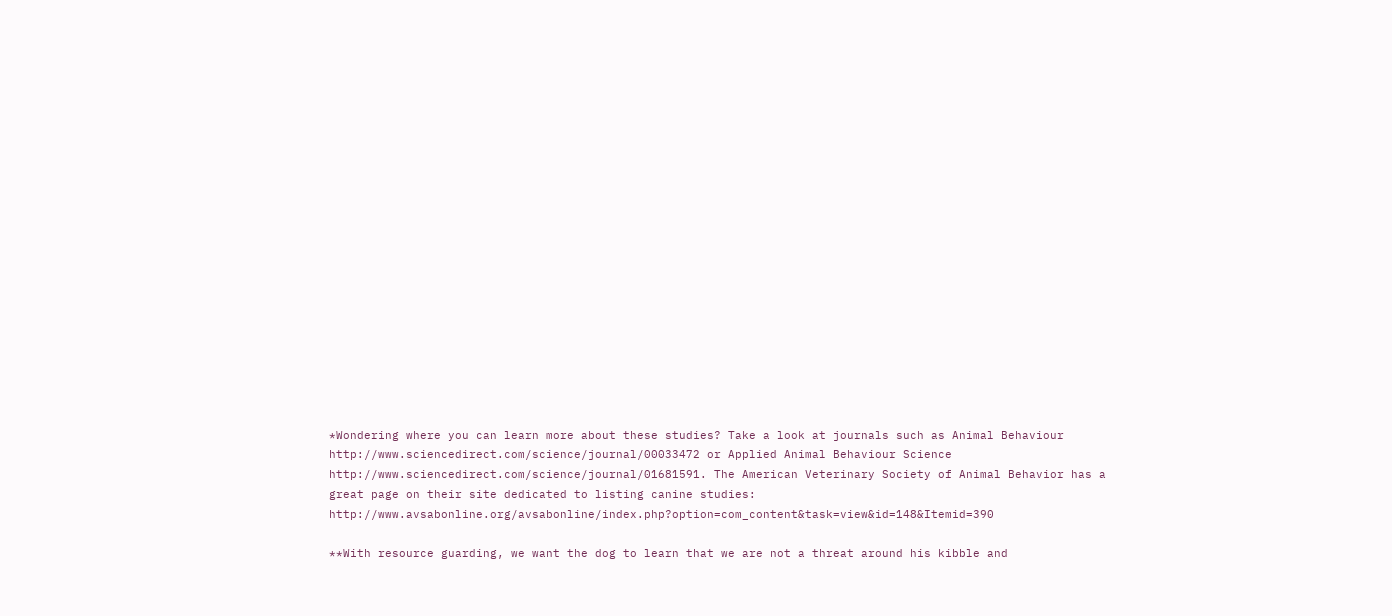*Wondering where you can learn more about these studies? Take a look at journals such as Animal Behaviour http://www.sciencedirect.com/science/journal/00033472 or Applied Animal Behaviour Science http://www.sciencedirect.com/science/journal/01681591. The American Veterinary Society of Animal Behavior has a great page on their site dedicated to listing canine studies: http://www.avsabonline.org/avsabonline/index.php?option=com_content&task=view&id=148&Itemid=390

**With resource guarding, we want the dog to learn that we are not a threat around his kibble and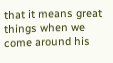that it means great things when we come around his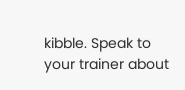kibble. Speak to your trainer about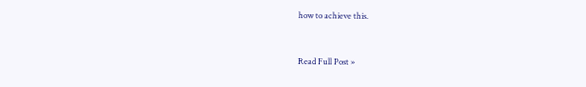how to achieve this.


Read Full Post »